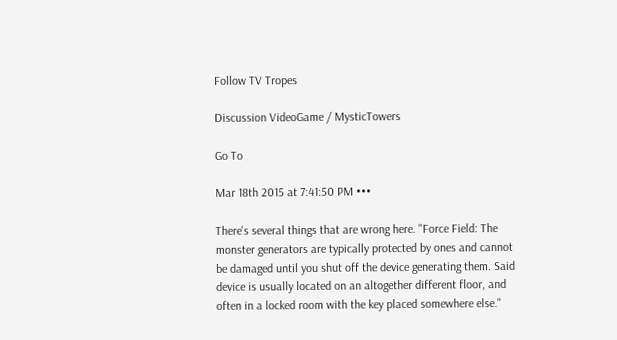Follow TV Tropes

Discussion VideoGame / MysticTowers

Go To

Mar 18th 2015 at 7:41:50 PM •••

There's several things that are wrong here. "Force Field: The monster generators are typically protected by ones and cannot be damaged until you shut off the device generating them. Said device is usually located on an altogether different floor, and often in a locked room with the key placed somewhere else."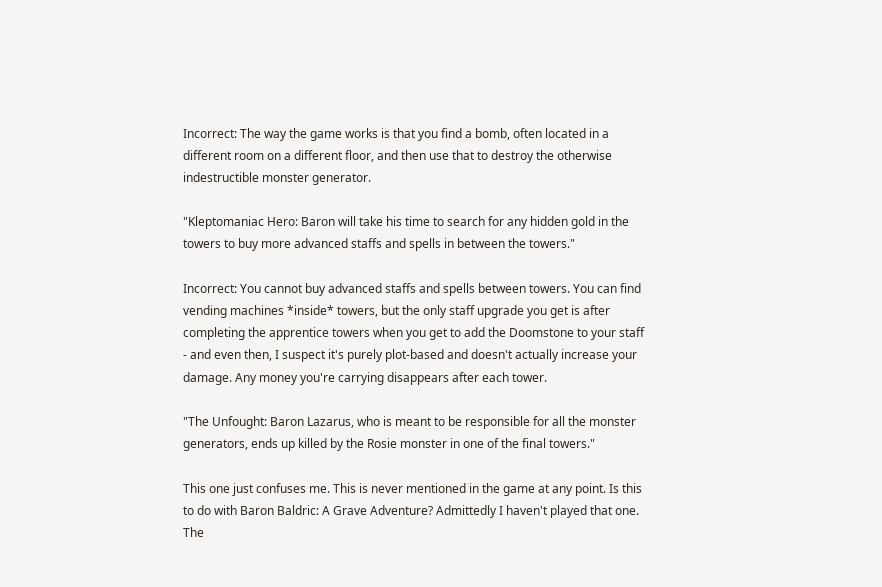Incorrect: The way the game works is that you find a bomb, often located in a different room on a different floor, and then use that to destroy the otherwise indestructible monster generator.

"Kleptomaniac Hero: Baron will take his time to search for any hidden gold in the towers to buy more advanced staffs and spells in between the towers."

Incorrect: You cannot buy advanced staffs and spells between towers. You can find vending machines *inside* towers, but the only staff upgrade you get is after completing the apprentice towers when you get to add the Doomstone to your staff - and even then, I suspect it's purely plot-based and doesn't actually increase your damage. Any money you're carrying disappears after each tower.

"The Unfought: Baron Lazarus, who is meant to be responsible for all the monster generators, ends up killed by the Rosie monster in one of the final towers."

This one just confuses me. This is never mentioned in the game at any point. Is this to do with Baron Baldric: A Grave Adventure? Admittedly I haven't played that one. The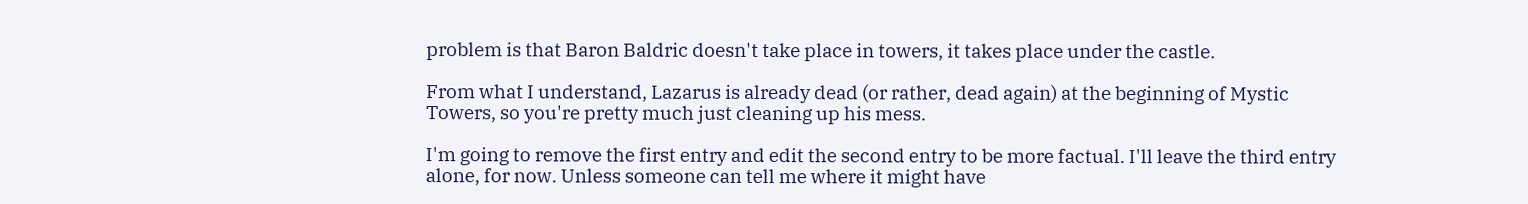problem is that Baron Baldric doesn't take place in towers, it takes place under the castle.

From what I understand, Lazarus is already dead (or rather, dead again) at the beginning of Mystic Towers, so you're pretty much just cleaning up his mess.

I'm going to remove the first entry and edit the second entry to be more factual. I'll leave the third entry alone, for now. Unless someone can tell me where it might have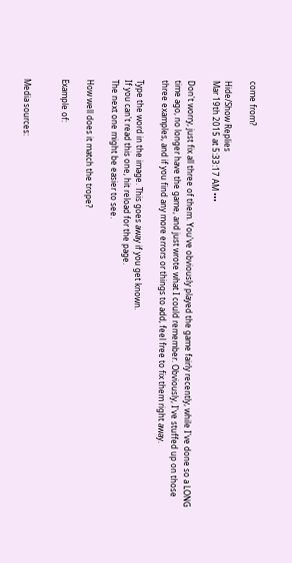come from?

Hide/Show Replies
Mar 19th 2015 at 5:33:17 AM •••

Don't worry, just fix all three of them. You've obviously played the game fairly recently, while I've done so a LONG time ago, no longer have the game, and just wrote what I could remember. Obviously, I've stuffed up on those three examples, and if you find any more errors or things to add, feel free to fix them right away.

Type the word in the image. This goes away if you get known.
If you can't read this one, hit reload for the page.
The next one might be easier to see.

How well does it match the trope?

Example of:


Media sources: